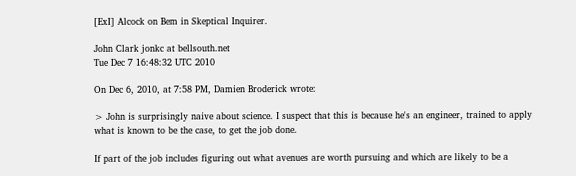[ExI] Alcock on Bem in Skeptical Inquirer.

John Clark jonkc at bellsouth.net
Tue Dec 7 16:48:32 UTC 2010

On Dec 6, 2010, at 7:58 PM, Damien Broderick wrote:

> John is surprisingly naive about science. I suspect that this is because he's an engineer, trained to apply what is known to be the case, to get the job done.

If part of the job includes figuring out what avenues are worth pursuing and which are likely to be a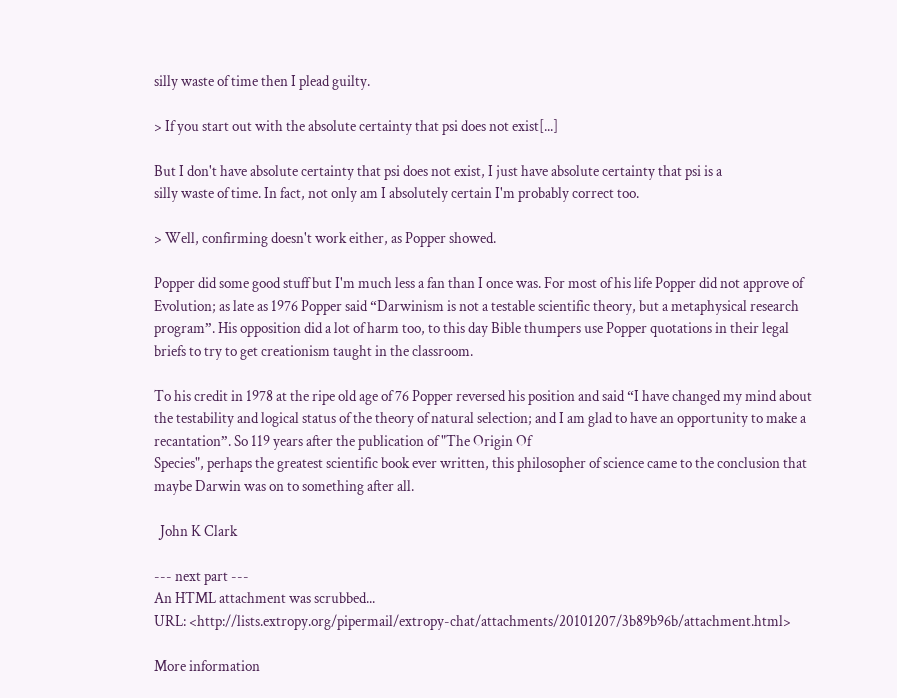silly waste of time then I plead guilty.

> If you start out with the absolute certainty that psi does not exist[...]

But I don't have absolute certainty that psi does not exist, I just have absolute certainty that psi is a
silly waste of time. In fact, not only am I absolutely certain I'm probably correct too.

> Well, confirming doesn't work either, as Popper showed.

Popper did some good stuff but I'm much less a fan than I once was. For most of his life Popper did not approve of Evolution; as late as 1976 Popper said “Darwinism is not a testable scientific theory, but a metaphysical research program”. His opposition did a lot of harm too, to this day Bible thumpers use Popper quotations in their legal briefs to try to get creationism taught in the classroom.

To his credit in 1978 at the ripe old age of 76 Popper reversed his position and said “I have changed my mind about the testability and logical status of the theory of natural selection; and I am glad to have an opportunity to make a recantation”. So 119 years after the publication of "The Origin Of
Species", perhaps the greatest scientific book ever written, this philosopher of science came to the conclusion that maybe Darwin was on to something after all.

  John K Clark

--- next part ---
An HTML attachment was scrubbed...
URL: <http://lists.extropy.org/pipermail/extropy-chat/attachments/20101207/3b89b96b/attachment.html>

More information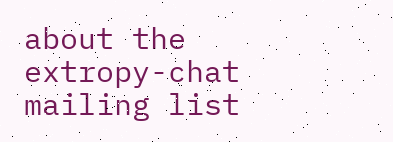about the extropy-chat mailing list